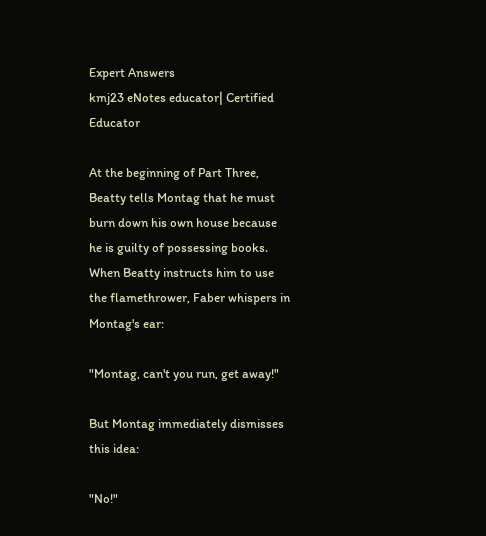Expert Answers
kmj23 eNotes educator| Certified Educator

At the beginning of Part Three, Beatty tells Montag that he must burn down his own house because he is guilty of possessing books. When Beatty instructs him to use the flamethrower, Faber whispers in Montag's ear:

"Montag, can't you run, get away!"

But Montag immediately dismisses this idea:

"No!"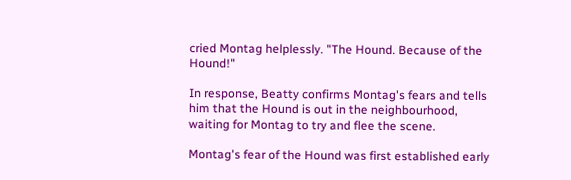cried Montag helplessly. "The Hound. Because of the Hound!"

In response, Beatty confirms Montag's fears and tells him that the Hound is out in the neighbourhood, waiting for Montag to try and flee the scene.

Montag's fear of the Hound was first established early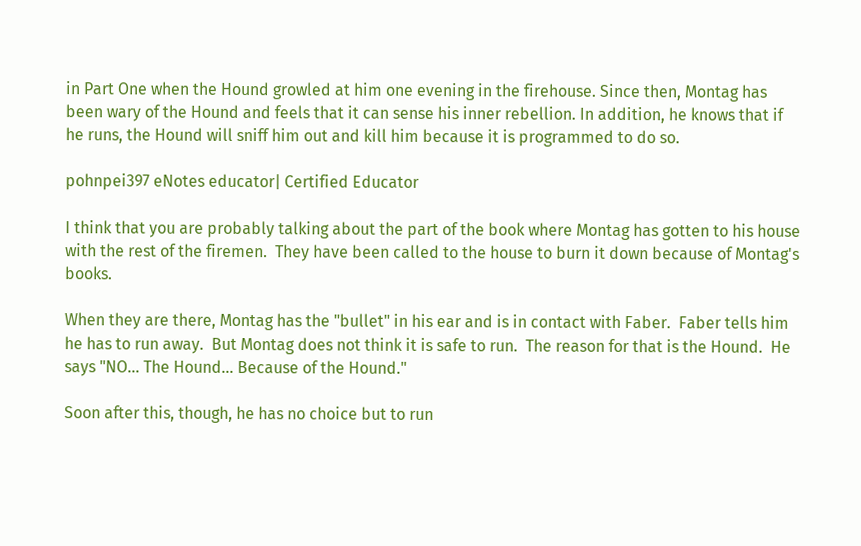in Part One when the Hound growled at him one evening in the firehouse. Since then, Montag has been wary of the Hound and feels that it can sense his inner rebellion. In addition, he knows that if he runs, the Hound will sniff him out and kill him because it is programmed to do so.

pohnpei397 eNotes educator| Certified Educator

I think that you are probably talking about the part of the book where Montag has gotten to his house with the rest of the firemen.  They have been called to the house to burn it down because of Montag's books.

When they are there, Montag has the "bullet" in his ear and is in contact with Faber.  Faber tells him he has to run away.  But Montag does not think it is safe to run.  The reason for that is the Hound.  He says "NO... The Hound... Because of the Hound."

Soon after this, though, he has no choice but to run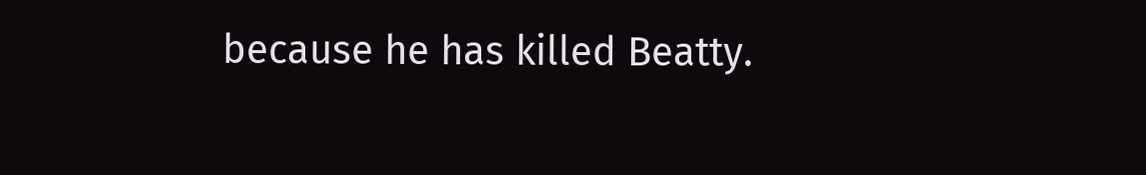because he has killed Beatty.